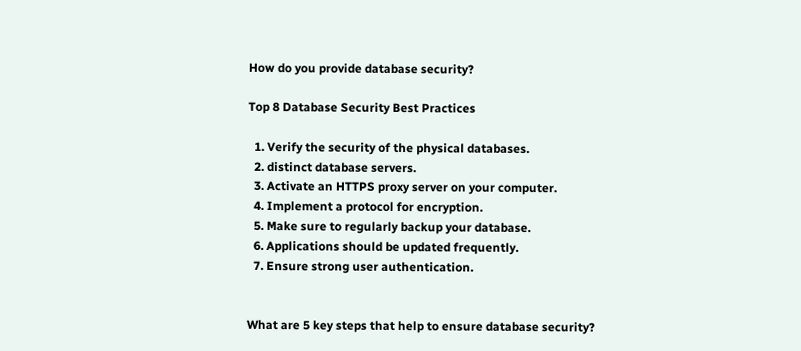How do you provide database security?

Top 8 Database Security Best Practices

  1. Verify the security of the physical databases.
  2. distinct database servers.
  3. Activate an HTTPS proxy server on your computer.
  4. Implement a protocol for encryption.
  5. Make sure to regularly backup your database.
  6. Applications should be updated frequently.
  7. Ensure strong user authentication.


What are 5 key steps that help to ensure database security?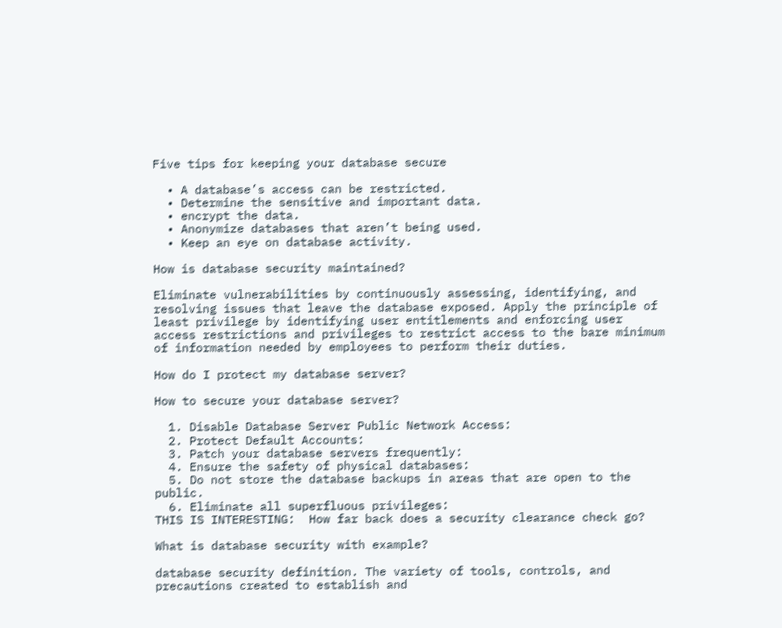Five tips for keeping your database secure

  • A database’s access can be restricted.
  • Determine the sensitive and important data.
  • encrypt the data.
  • Anonymize databases that aren’t being used.
  • Keep an eye on database activity.

How is database security maintained?

Eliminate vulnerabilities by continuously assessing, identifying, and resolving issues that leave the database exposed. Apply the principle of least privilege by identifying user entitlements and enforcing user access restrictions and privileges to restrict access to the bare minimum of information needed by employees to perform their duties.

How do I protect my database server?

How to secure your database server?

  1. Disable Database Server Public Network Access:
  2. Protect Default Accounts:
  3. Patch your database servers frequently:
  4. Ensure the safety of physical databases:
  5. Do not store the database backups in areas that are open to the public.
  6. Eliminate all superfluous privileges:
THIS IS INTERESTING:  How far back does a security clearance check go?

What is database security with example?

database security definition. The variety of tools, controls, and precautions created to establish and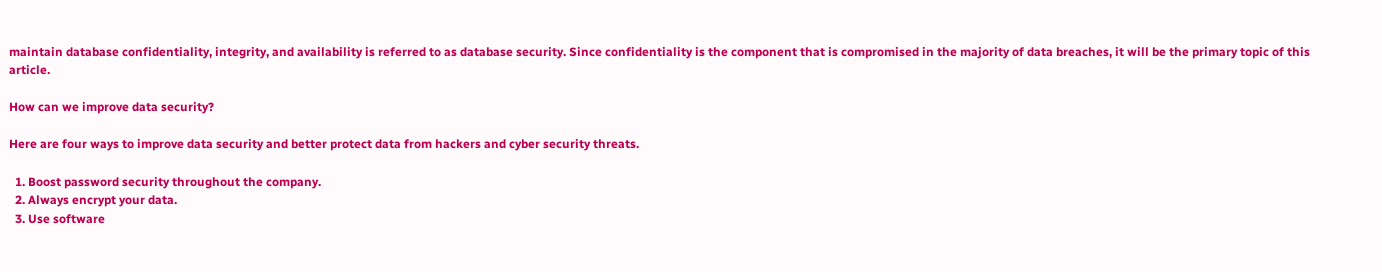maintain database confidentiality, integrity, and availability is referred to as database security. Since confidentiality is the component that is compromised in the majority of data breaches, it will be the primary topic of this article.

How can we improve data security?

Here are four ways to improve data security and better protect data from hackers and cyber security threats.

  1. Boost password security throughout the company.
  2. Always encrypt your data.
  3. Use software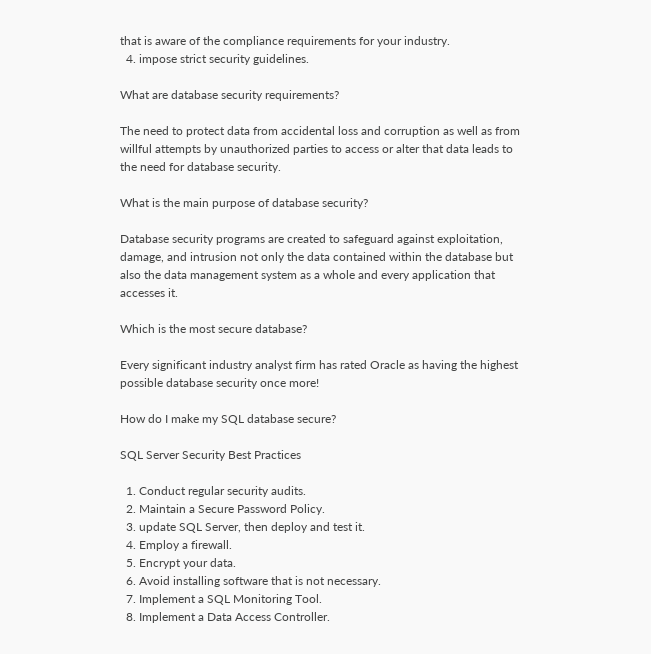that is aware of the compliance requirements for your industry.
  4. impose strict security guidelines.

What are database security requirements?

The need to protect data from accidental loss and corruption as well as from willful attempts by unauthorized parties to access or alter that data leads to the need for database security.

What is the main purpose of database security?

Database security programs are created to safeguard against exploitation, damage, and intrusion not only the data contained within the database but also the data management system as a whole and every application that accesses it.

Which is the most secure database?

Every significant industry analyst firm has rated Oracle as having the highest possible database security once more!

How do I make my SQL database secure?

SQL Server Security Best Practices

  1. Conduct regular security audits.
  2. Maintain a Secure Password Policy.
  3. update SQL Server, then deploy and test it.
  4. Employ a firewall.
  5. Encrypt your data.
  6. Avoid installing software that is not necessary.
  7. Implement a SQL Monitoring Tool.
  8. Implement a Data Access Controller.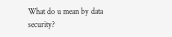What do u mean by data security?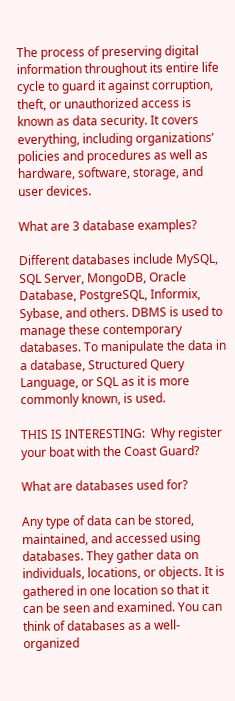The process of preserving digital information throughout its entire life cycle to guard it against corruption, theft, or unauthorized access is known as data security. It covers everything, including organizations’ policies and procedures as well as hardware, software, storage, and user devices.

What are 3 database examples?

Different databases include MySQL, SQL Server, MongoDB, Oracle Database, PostgreSQL, Informix, Sybase, and others. DBMS is used to manage these contemporary databases. To manipulate the data in a database, Structured Query Language, or SQL as it is more commonly known, is used.

THIS IS INTERESTING:  Why register your boat with the Coast Guard?

What are databases used for?

Any type of data can be stored, maintained, and accessed using databases. They gather data on individuals, locations, or objects. It is gathered in one location so that it can be seen and examined. You can think of databases as a well-organized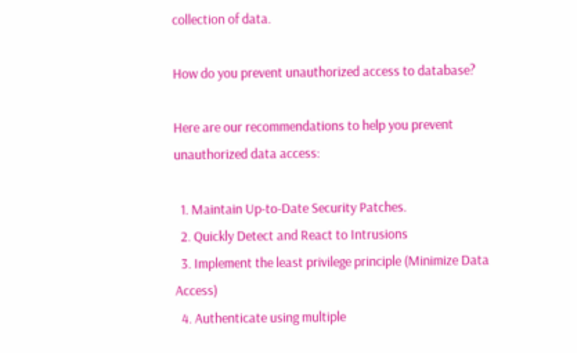collection of data.

How do you prevent unauthorized access to database?

Here are our recommendations to help you prevent unauthorized data access:

  1. Maintain Up-to-Date Security Patches.
  2. Quickly Detect and React to Intrusions
  3. Implement the least privilege principle (Minimize Data Access)
  4. Authenticate using multiple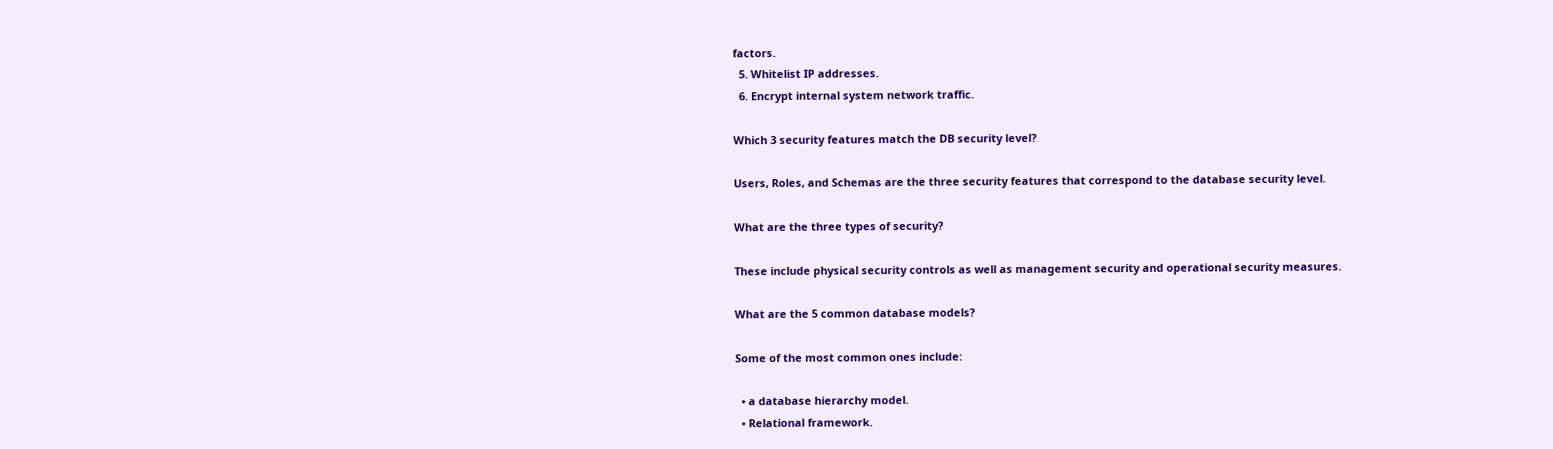factors.
  5. Whitelist IP addresses.
  6. Encrypt internal system network traffic.

Which 3 security features match the DB security level?

Users, Roles, and Schemas are the three security features that correspond to the database security level.

What are the three types of security?

These include physical security controls as well as management security and operational security measures.

What are the 5 common database models?

Some of the most common ones include:

  • a database hierarchy model.
  • Relational framework.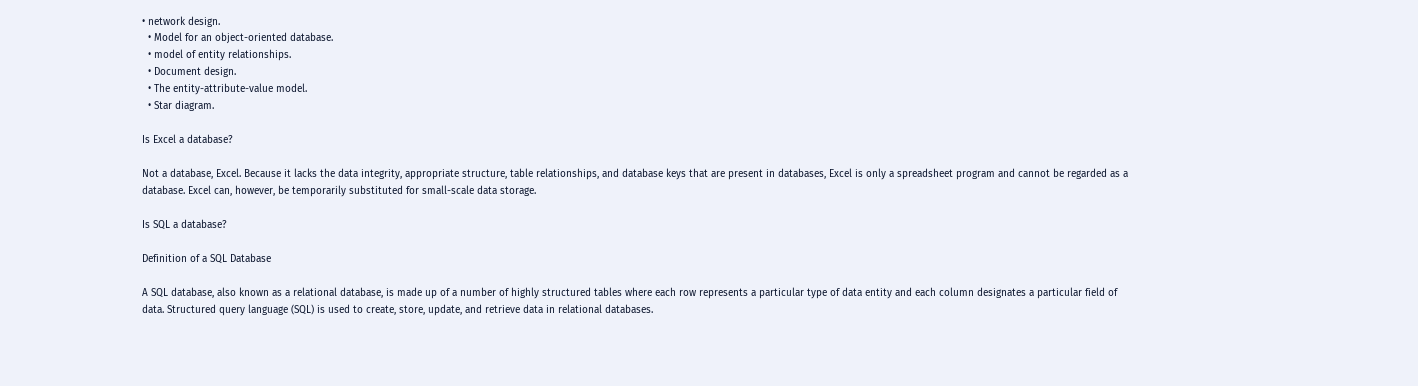• network design.
  • Model for an object-oriented database.
  • model of entity relationships.
  • Document design.
  • The entity-attribute-value model.
  • Star diagram.

Is Excel a database?

Not a database, Excel. Because it lacks the data integrity, appropriate structure, table relationships, and database keys that are present in databases, Excel is only a spreadsheet program and cannot be regarded as a database. Excel can, however, be temporarily substituted for small-scale data storage.

Is SQL a database?

Definition of a SQL Database

A SQL database, also known as a relational database, is made up of a number of highly structured tables where each row represents a particular type of data entity and each column designates a particular field of data. Structured query language (SQL) is used to create, store, update, and retrieve data in relational databases.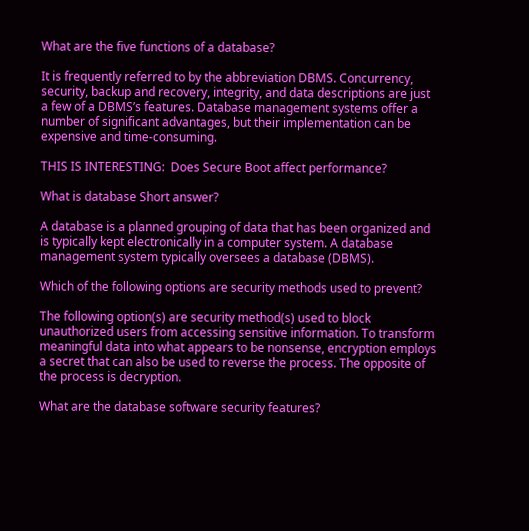What are the five functions of a database?

It is frequently referred to by the abbreviation DBMS. Concurrency, security, backup and recovery, integrity, and data descriptions are just a few of a DBMS’s features. Database management systems offer a number of significant advantages, but their implementation can be expensive and time-consuming.

THIS IS INTERESTING:  Does Secure Boot affect performance?

What is database Short answer?

A database is a planned grouping of data that has been organized and is typically kept electronically in a computer system. A database management system typically oversees a database (DBMS).

Which of the following options are security methods used to prevent?

The following option(s) are security method(s) used to block unauthorized users from accessing sensitive information. To transform meaningful data into what appears to be nonsense, encryption employs a secret that can also be used to reverse the process. The opposite of the process is decryption.

What are the database software security features?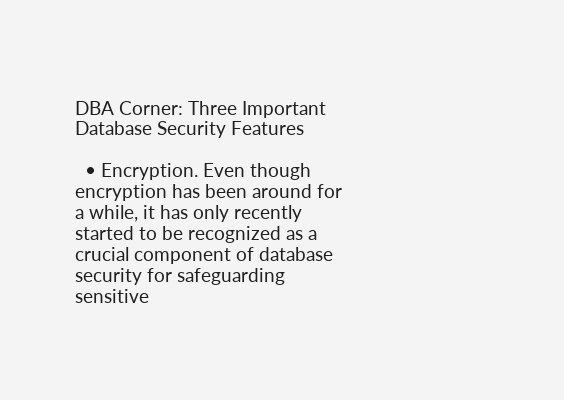DBA Corner: Three Important Database Security Features

  • Encryption. Even though encryption has been around for a while, it has only recently started to be recognized as a crucial component of database security for safeguarding sensitive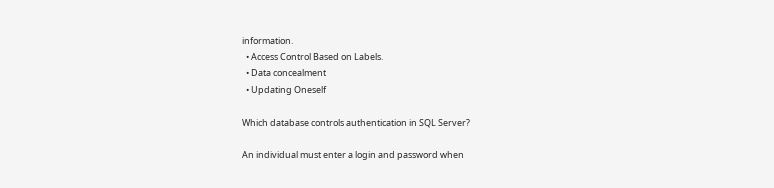information.
  • Access Control Based on Labels.
  • Data concealment
  • Updating Oneself

Which database controls authentication in SQL Server?

An individual must enter a login and password when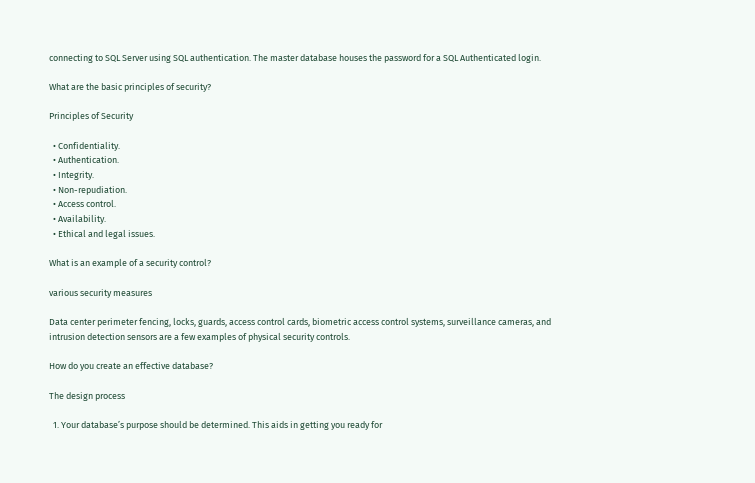connecting to SQL Server using SQL authentication. The master database houses the password for a SQL Authenticated login.

What are the basic principles of security?

Principles of Security

  • Confidentiality.
  • Authentication.
  • Integrity.
  • Non-repudiation.
  • Access control.
  • Availability.
  • Ethical and legal issues.

What is an example of a security control?

various security measures

Data center perimeter fencing, locks, guards, access control cards, biometric access control systems, surveillance cameras, and intrusion detection sensors are a few examples of physical security controls.

How do you create an effective database?

The design process

  1. Your database’s purpose should be determined. This aids in getting you ready for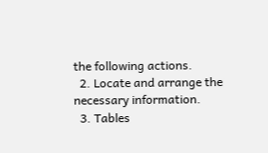the following actions.
  2. Locate and arrange the necessary information.
  3. Tables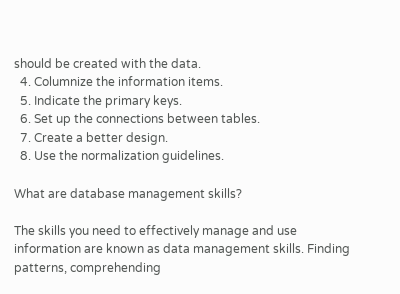should be created with the data.
  4. Columnize the information items.
  5. Indicate the primary keys.
  6. Set up the connections between tables.
  7. Create a better design.
  8. Use the normalization guidelines.

What are database management skills?

The skills you need to effectively manage and use information are known as data management skills. Finding patterns, comprehending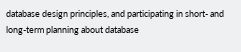database design principles, and participating in short- and long-term planning about database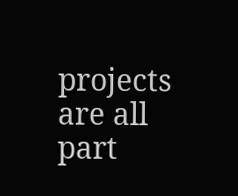projects are all part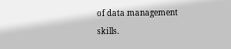of data management skills.